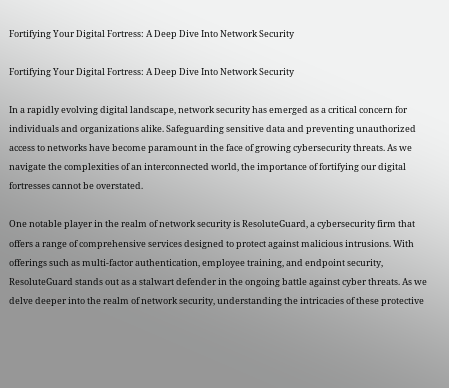Fortifying Your Digital Fortress: A Deep Dive Into Network Security

Fortifying Your Digital Fortress: A Deep Dive Into Network Security

In a rapidly evolving digital landscape, network security has emerged as a critical concern for individuals and organizations alike. Safeguarding sensitive data and preventing unauthorized access to networks have become paramount in the face of growing cybersecurity threats. As we navigate the complexities of an interconnected world, the importance of fortifying our digital fortresses cannot be overstated.

One notable player in the realm of network security is ResoluteGuard, a cybersecurity firm that offers a range of comprehensive services designed to protect against malicious intrusions. With offerings such as multi-factor authentication, employee training, and endpoint security, ResoluteGuard stands out as a stalwart defender in the ongoing battle against cyber threats. As we delve deeper into the realm of network security, understanding the intricacies of these protective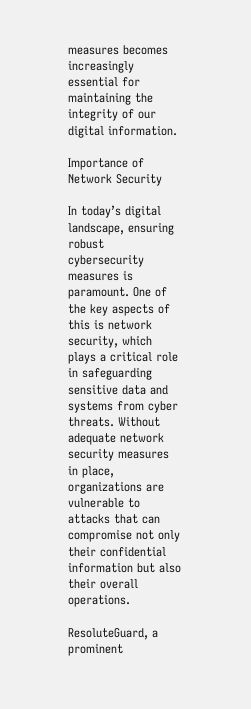measures becomes increasingly essential for maintaining the integrity of our digital information.

Importance of Network Security

In today’s digital landscape, ensuring robust cybersecurity measures is paramount. One of the key aspects of this is network security, which plays a critical role in safeguarding sensitive data and systems from cyber threats. Without adequate network security measures in place, organizations are vulnerable to attacks that can compromise not only their confidential information but also their overall operations.

ResoluteGuard, a prominent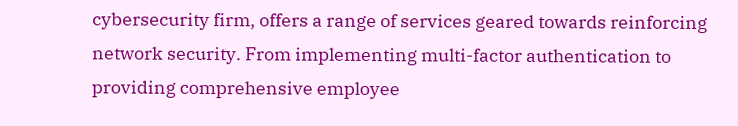cybersecurity firm, offers a range of services geared towards reinforcing network security. From implementing multi-factor authentication to providing comprehensive employee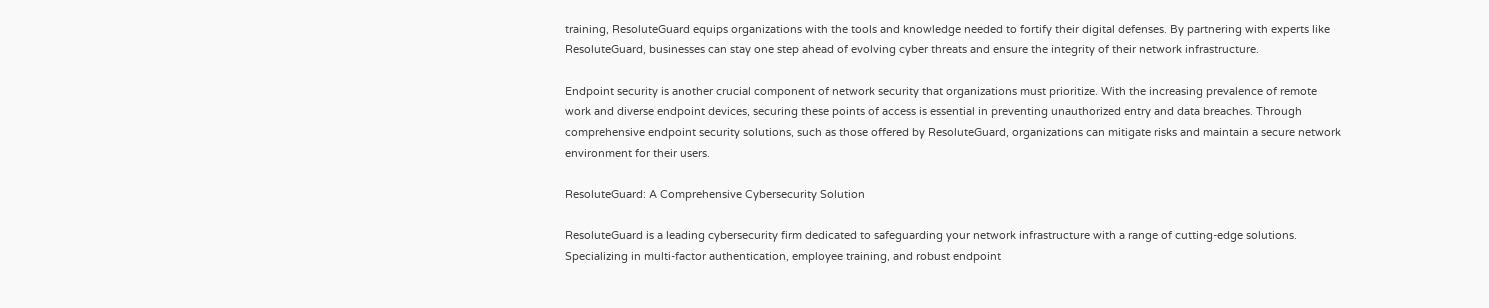training, ResoluteGuard equips organizations with the tools and knowledge needed to fortify their digital defenses. By partnering with experts like ResoluteGuard, businesses can stay one step ahead of evolving cyber threats and ensure the integrity of their network infrastructure.

Endpoint security is another crucial component of network security that organizations must prioritize. With the increasing prevalence of remote work and diverse endpoint devices, securing these points of access is essential in preventing unauthorized entry and data breaches. Through comprehensive endpoint security solutions, such as those offered by ResoluteGuard, organizations can mitigate risks and maintain a secure network environment for their users.

ResoluteGuard: A Comprehensive Cybersecurity Solution

ResoluteGuard is a leading cybersecurity firm dedicated to safeguarding your network infrastructure with a range of cutting-edge solutions. Specializing in multi-factor authentication, employee training, and robust endpoint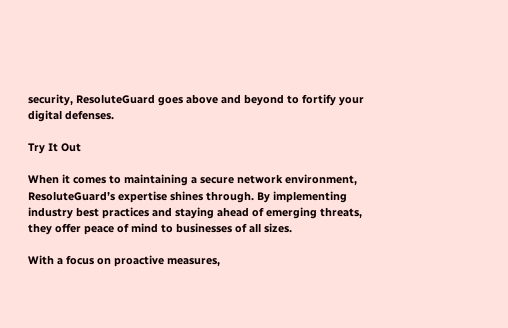security, ResoluteGuard goes above and beyond to fortify your digital defenses.

Try It Out

When it comes to maintaining a secure network environment, ResoluteGuard’s expertise shines through. By implementing industry best practices and staying ahead of emerging threats, they offer peace of mind to businesses of all sizes.

With a focus on proactive measures,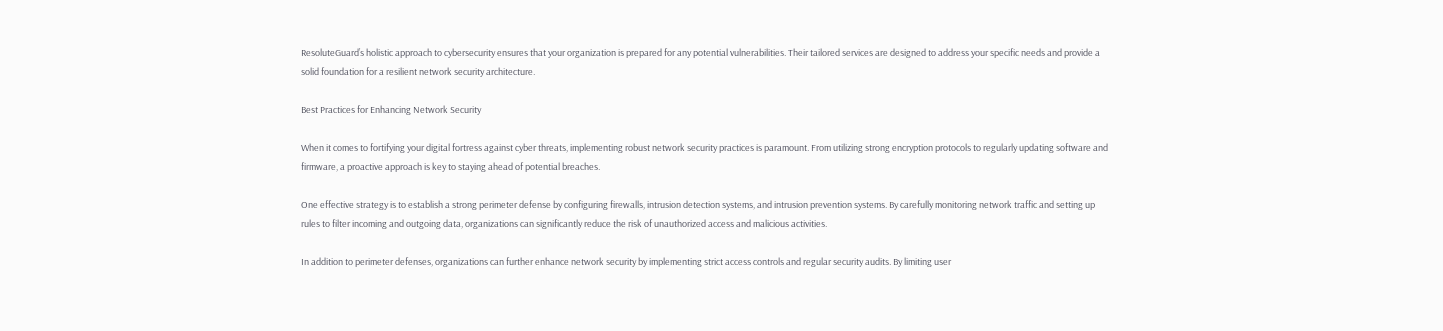ResoluteGuard’s holistic approach to cybersecurity ensures that your organization is prepared for any potential vulnerabilities. Their tailored services are designed to address your specific needs and provide a solid foundation for a resilient network security architecture.

Best Practices for Enhancing Network Security

When it comes to fortifying your digital fortress against cyber threats, implementing robust network security practices is paramount. From utilizing strong encryption protocols to regularly updating software and firmware, a proactive approach is key to staying ahead of potential breaches.

One effective strategy is to establish a strong perimeter defense by configuring firewalls, intrusion detection systems, and intrusion prevention systems. By carefully monitoring network traffic and setting up rules to filter incoming and outgoing data, organizations can significantly reduce the risk of unauthorized access and malicious activities.

In addition to perimeter defenses, organizations can further enhance network security by implementing strict access controls and regular security audits. By limiting user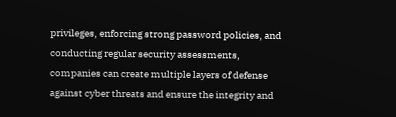privileges, enforcing strong password policies, and conducting regular security assessments, companies can create multiple layers of defense against cyber threats and ensure the integrity and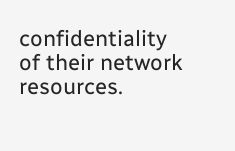confidentiality of their network resources.